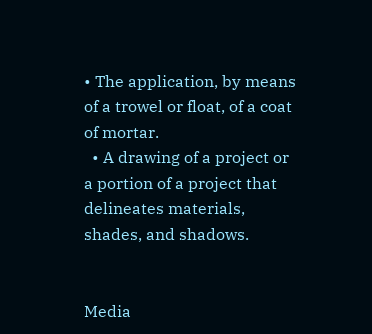• The application, by means of a trowel or float, of a coat of mortar.
  • A drawing of a project or a portion of a project that delineates materials, shades, and shadows.


Media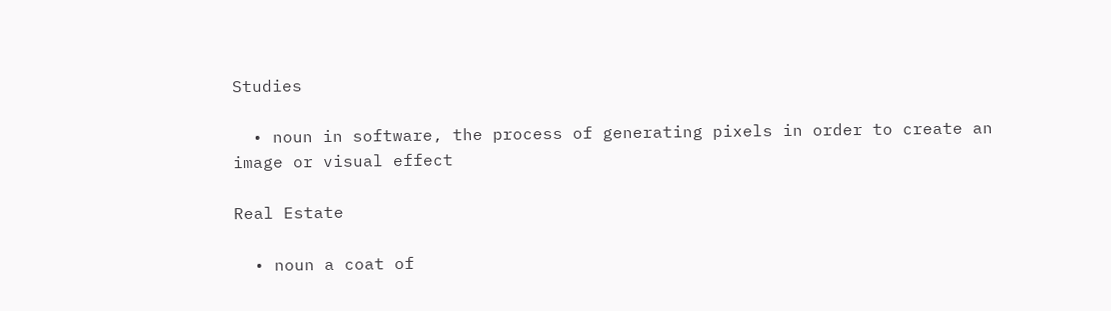Studies

  • noun in software, the process of generating pixels in order to create an image or visual effect

Real Estate

  • noun a coat of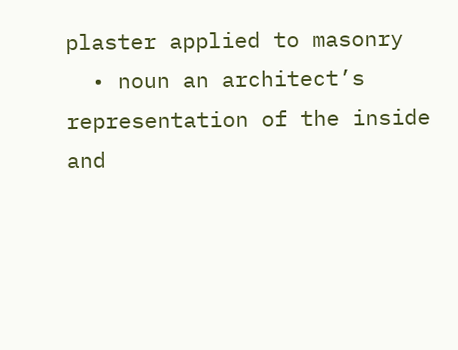plaster applied to masonry
  • noun an architect’s representation of the inside and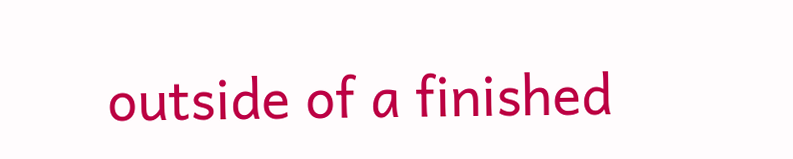outside of a finished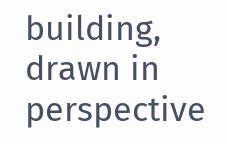building, drawn in perspective